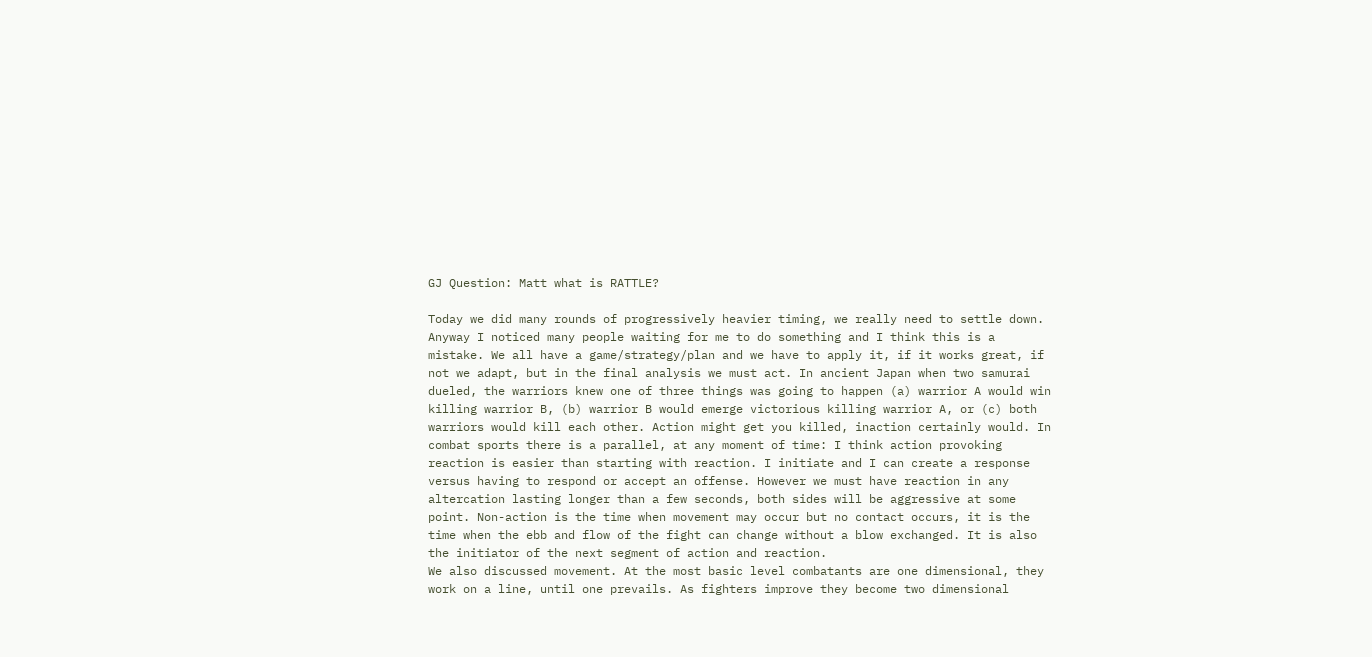GJ Question: Matt what is RATTLE?

Today we did many rounds of progressively heavier timing, we really need to settle down. Anyway I noticed many people waiting for me to do something and I think this is a mistake. We all have a game/strategy/plan and we have to apply it, if it works great, if not we adapt, but in the final analysis we must act. In ancient Japan when two samurai dueled, the warriors knew one of three things was going to happen (a) warrior A would win killing warrior B, (b) warrior B would emerge victorious killing warrior A, or (c) both warriors would kill each other. Action might get you killed, inaction certainly would. In combat sports there is a parallel, at any moment of time: I think action provoking reaction is easier than starting with reaction. I initiate and I can create a response versus having to respond or accept an offense. However we must have reaction in any altercation lasting longer than a few seconds, both sides will be aggressive at some point. Non-action is the time when movement may occur but no contact occurs, it is the time when the ebb and flow of the fight can change without a blow exchanged. It is also the initiator of the next segment of action and reaction.
We also discussed movement. At the most basic level combatants are one dimensional, they work on a line, until one prevails. As fighters improve they become two dimensional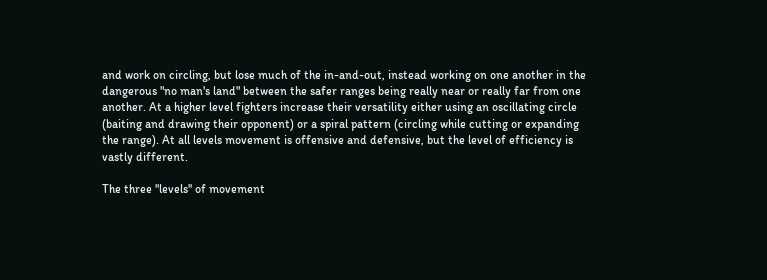and work on circling, but lose much of the in-and-out, instead working on one another in the dangerous "no man's land" between the safer ranges being really near or really far from one another. At a higher level fighters increase their versatility either using an oscillating circle (baiting and drawing their opponent) or a spiral pattern (circling while cutting or expanding the range). At all levels movement is offensive and defensive, but the level of efficiency is vastly different.

The three ''levels'' of movement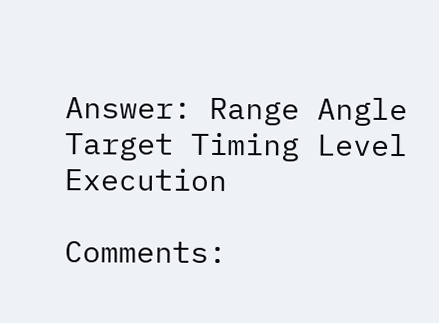Answer: Range Angle Target Timing Level Execution

Comments: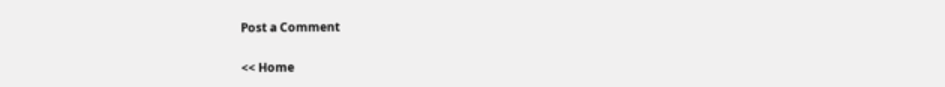Post a Comment

<< Home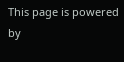This page is powered by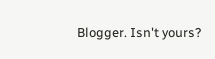Blogger. Isn't yours?